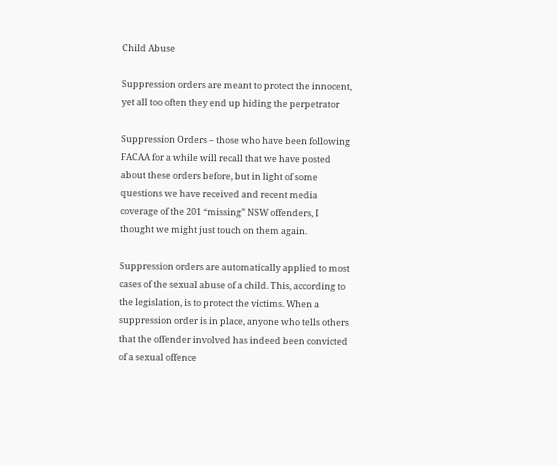Child Abuse

Suppression orders are meant to protect the innocent, yet all too often they end up hiding the perpetrator

Suppression Orders – those who have been following FACAA for a while will recall that we have posted about these orders before, but in light of some questions we have received and recent media coverage of the 201 “missing” NSW offenders, I thought we might just touch on them again.

Suppression orders are automatically applied to most cases of the sexual abuse of a child. This, according to the legislation, is to protect the victims. When a suppression order is in place, anyone who tells others that the offender involved has indeed been convicted of a sexual offence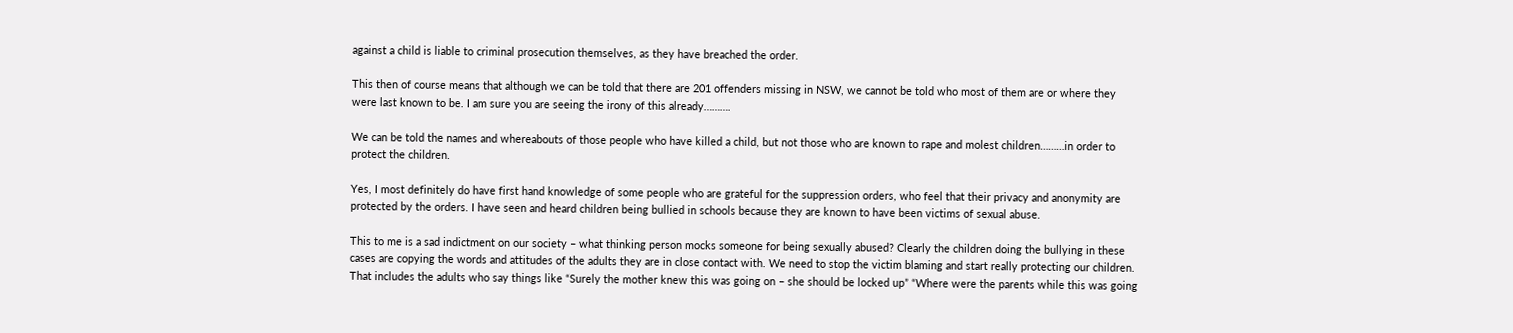against a child is liable to criminal prosecution themselves, as they have breached the order.

This then of course means that although we can be told that there are 201 offenders missing in NSW, we cannot be told who most of them are or where they were last known to be. I am sure you are seeing the irony of this already……….

We can be told the names and whereabouts of those people who have killed a child, but not those who are known to rape and molest children………in order to protect the children.

Yes, I most definitely do have first hand knowledge of some people who are grateful for the suppression orders, who feel that their privacy and anonymity are protected by the orders. I have seen and heard children being bullied in schools because they are known to have been victims of sexual abuse.

This to me is a sad indictment on our society – what thinking person mocks someone for being sexually abused? Clearly the children doing the bullying in these cases are copying the words and attitudes of the adults they are in close contact with. We need to stop the victim blaming and start really protecting our children. That includes the adults who say things like “Surely the mother knew this was going on – she should be locked up” “Where were the parents while this was going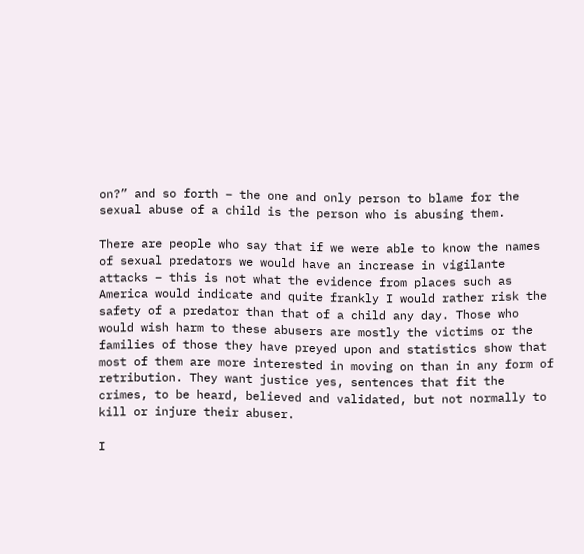on?” and so forth – the one and only person to blame for the sexual abuse of a child is the person who is abusing them.

There are people who say that if we were able to know the names of sexual predators we would have an increase in vigilante attacks – this is not what the evidence from places such as America would indicate and quite frankly I would rather risk the safety of a predator than that of a child any day. Those who would wish harm to these abusers are mostly the victims or the families of those they have preyed upon and statistics show that most of them are more interested in moving on than in any form of retribution. They want justice yes, sentences that fit the crimes, to be heard, believed and validated, but not normally to kill or injure their abuser.

I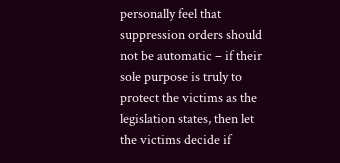personally feel that suppression orders should not be automatic – if their sole purpose is truly to protect the victims as the legislation states, then let the victims decide if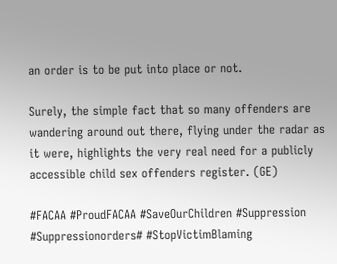an order is to be put into place or not.

Surely, the simple fact that so many offenders are wandering around out there, flying under the radar as it were, highlights the very real need for a publicly accessible child sex offenders register. (GE)

#FACAA #ProudFACAA #SaveOurChildren #Suppression #Suppressionorders# #StopVictimBlaming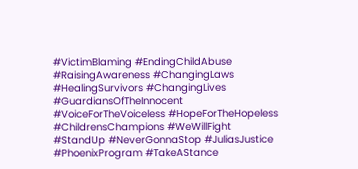#VictimBlaming #EndingChildAbuse #RaisingAwareness #ChangingLaws #HealingSurvivors #ChangingLives #GuardiansOfTheInnocent #VoiceForTheVoiceless #HopeForTheHopeless #ChildrensChampions #WeWillFight #StandUp #NeverGonnaStop #JuliasJustice #PhoenixProgram #TakeAStance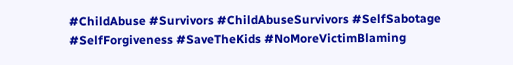#ChildAbuse #Survivors #ChildAbuseSurvivors #SelfSabotage #SelfForgiveness #SaveTheKids #NoMoreVictimBlaming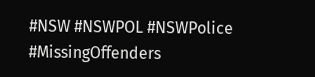#NSW #NSWPOL #NSWPolice #MissingOffenders